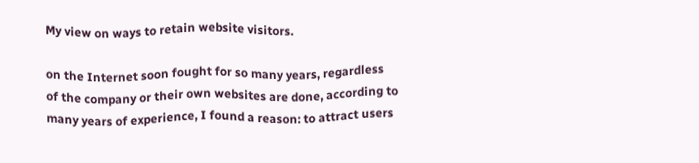My view on ways to retain website visitors.

on the Internet soon fought for so many years, regardless of the company or their own websites are done, according to many years of experience, I found a reason: to attract users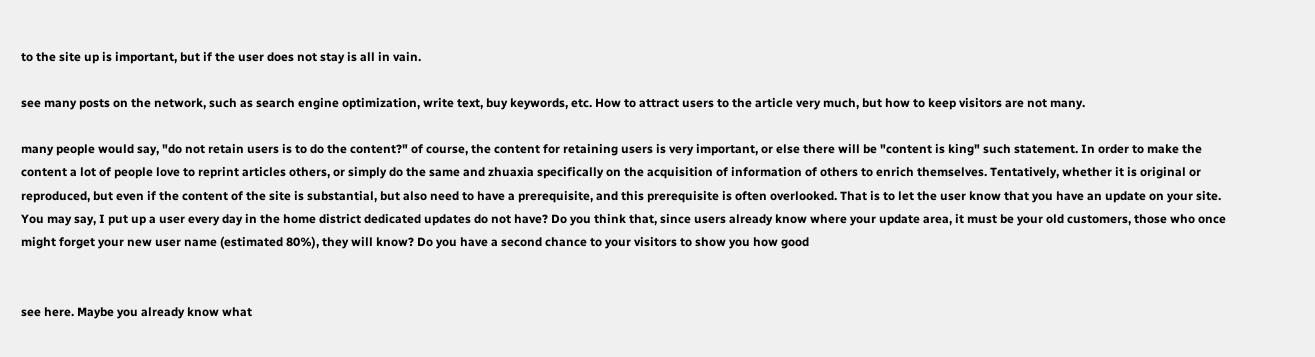to the site up is important, but if the user does not stay is all in vain.

see many posts on the network, such as search engine optimization, write text, buy keywords, etc. How to attract users to the article very much, but how to keep visitors are not many.

many people would say, "do not retain users is to do the content?" of course, the content for retaining users is very important, or else there will be "content is king" such statement. In order to make the content a lot of people love to reprint articles others, or simply do the same and zhuaxia specifically on the acquisition of information of others to enrich themselves. Tentatively, whether it is original or reproduced, but even if the content of the site is substantial, but also need to have a prerequisite, and this prerequisite is often overlooked. That is to let the user know that you have an update on your site. You may say, I put up a user every day in the home district dedicated updates do not have? Do you think that, since users already know where your update area, it must be your old customers, those who once might forget your new user name (estimated 80%), they will know? Do you have a second chance to your visitors to show you how good


see here. Maybe you already know what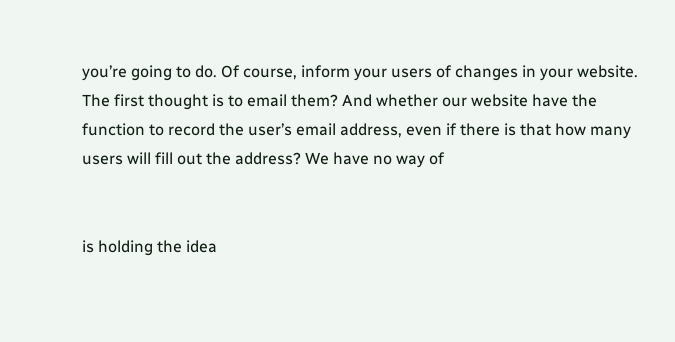you’re going to do. Of course, inform your users of changes in your website. The first thought is to email them? And whether our website have the function to record the user’s email address, even if there is that how many users will fill out the address? We have no way of


is holding the idea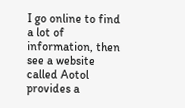I go online to find a lot of information, then see a website called Aotol provides a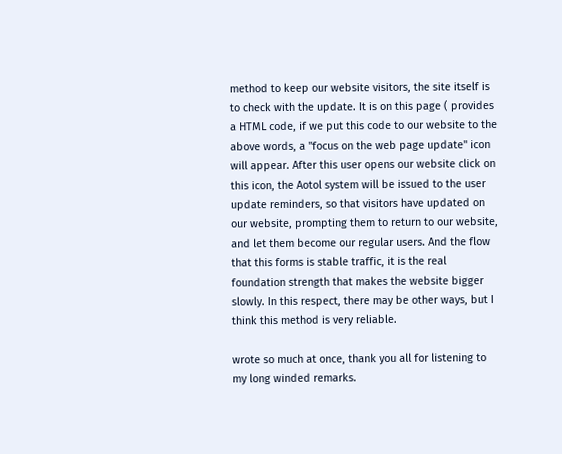method to keep our website visitors, the site itself is to check with the update. It is on this page ( provides a HTML code, if we put this code to our website to the above words, a "focus on the web page update" icon will appear. After this user opens our website click on this icon, the Aotol system will be issued to the user update reminders, so that visitors have updated on our website, prompting them to return to our website, and let them become our regular users. And the flow that this forms is stable traffic, it is the real foundation strength that makes the website bigger slowly. In this respect, there may be other ways, but I think this method is very reliable.

wrote so much at once, thank you all for listening to my long winded remarks.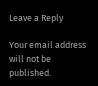Leave a Reply

Your email address will not be published.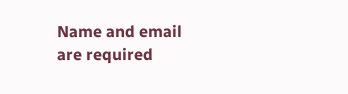Name and email are required